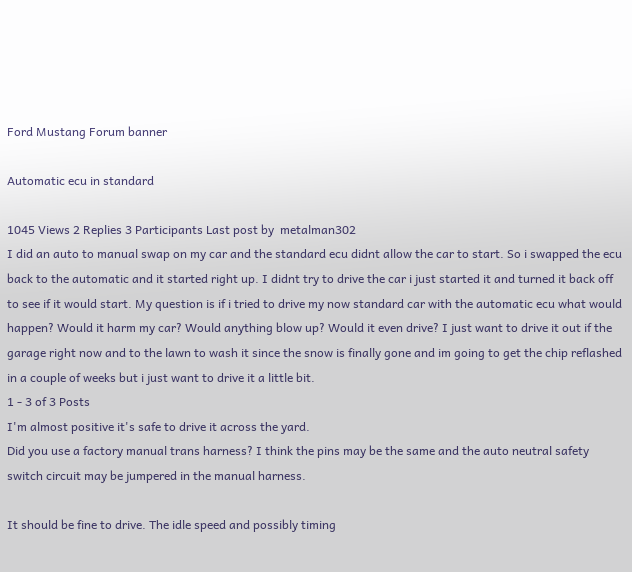Ford Mustang Forum banner

Automatic ecu in standard

1045 Views 2 Replies 3 Participants Last post by  metalman302
I did an auto to manual swap on my car and the standard ecu didnt allow the car to start. So i swapped the ecu back to the automatic and it started right up. I didnt try to drive the car i just started it and turned it back off to see if it would start. My question is if i tried to drive my now standard car with the automatic ecu what would happen? Would it harm my car? Would anything blow up? Would it even drive? I just want to drive it out if the garage right now and to the lawn to wash it since the snow is finally gone and im going to get the chip reflashed in a couple of weeks but i just want to drive it a little bit.
1 - 3 of 3 Posts
I'm almost positive it's safe to drive it across the yard.
Did you use a factory manual trans harness? I think the pins may be the same and the auto neutral safety switch circuit may be jumpered in the manual harness.

It should be fine to drive. The idle speed and possibly timing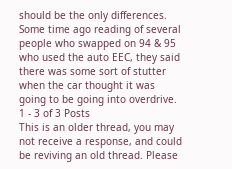should be the only differences. Some time ago reading of several people who swapped on 94 & 95 who used the auto EEC, they said there was some sort of stutter when the car thought it was going to be going into overdrive.
1 - 3 of 3 Posts
This is an older thread, you may not receive a response, and could be reviving an old thread. Please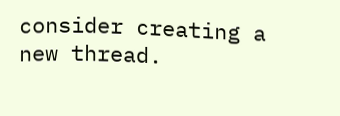consider creating a new thread.